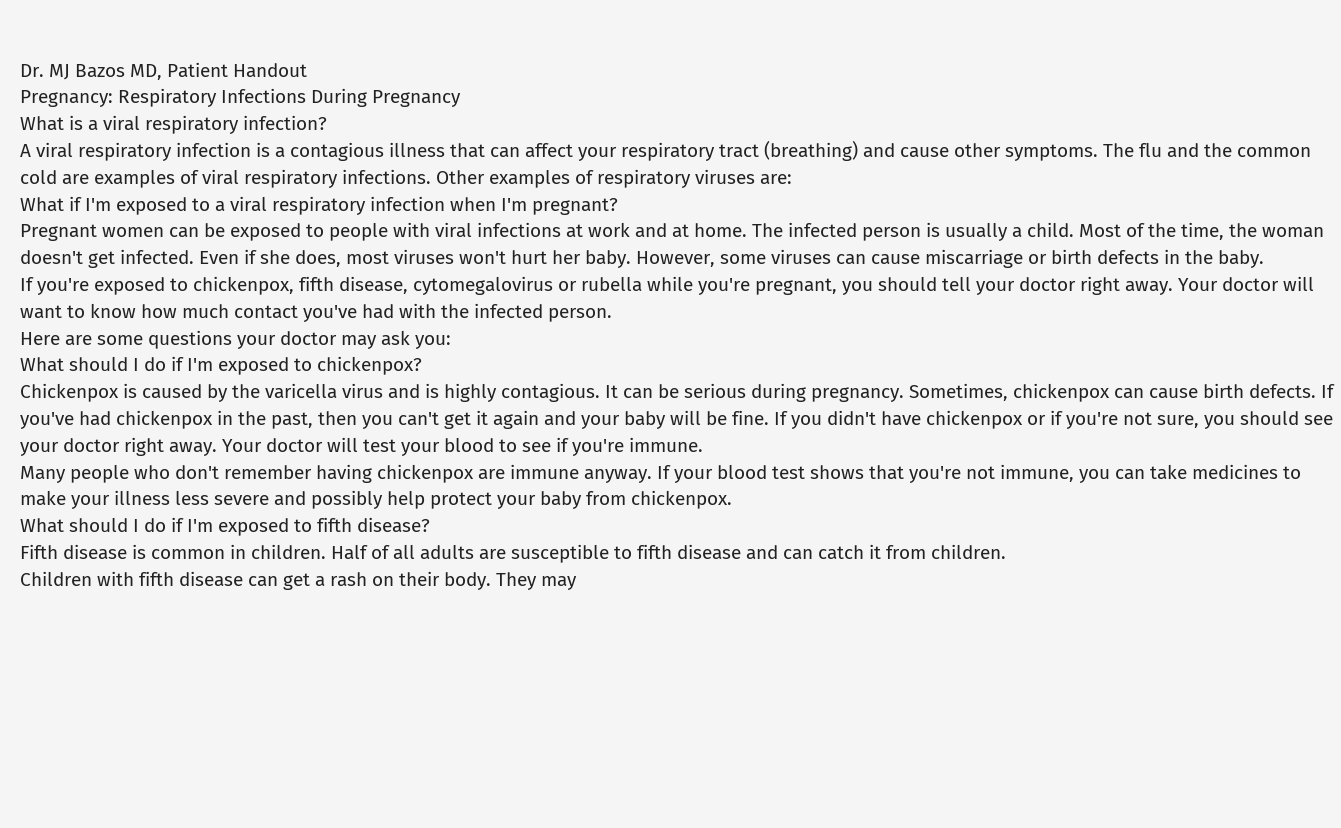Dr. MJ Bazos MD, Patient Handout
Pregnancy: Respiratory Infections During Pregnancy
What is a viral respiratory infection?
A viral respiratory infection is a contagious illness that can affect your respiratory tract (breathing) and cause other symptoms. The flu and the common cold are examples of viral respiratory infections. Other examples of respiratory viruses are:
What if I'm exposed to a viral respiratory infection when I'm pregnant?
Pregnant women can be exposed to people with viral infections at work and at home. The infected person is usually a child. Most of the time, the woman doesn't get infected. Even if she does, most viruses won't hurt her baby. However, some viruses can cause miscarriage or birth defects in the baby.
If you're exposed to chickenpox, fifth disease, cytomegalovirus or rubella while you're pregnant, you should tell your doctor right away. Your doctor will want to know how much contact you've had with the infected person.
Here are some questions your doctor may ask you:
What should I do if I'm exposed to chickenpox?
Chickenpox is caused by the varicella virus and is highly contagious. It can be serious during pregnancy. Sometimes, chickenpox can cause birth defects. If you've had chickenpox in the past, then you can't get it again and your baby will be fine. If you didn't have chickenpox or if you're not sure, you should see your doctor right away. Your doctor will test your blood to see if you're immune.
Many people who don't remember having chickenpox are immune anyway. If your blood test shows that you're not immune, you can take medicines to make your illness less severe and possibly help protect your baby from chickenpox.
What should I do if I'm exposed to fifth disease?
Fifth disease is common in children. Half of all adults are susceptible to fifth disease and can catch it from children.
Children with fifth disease can get a rash on their body. They may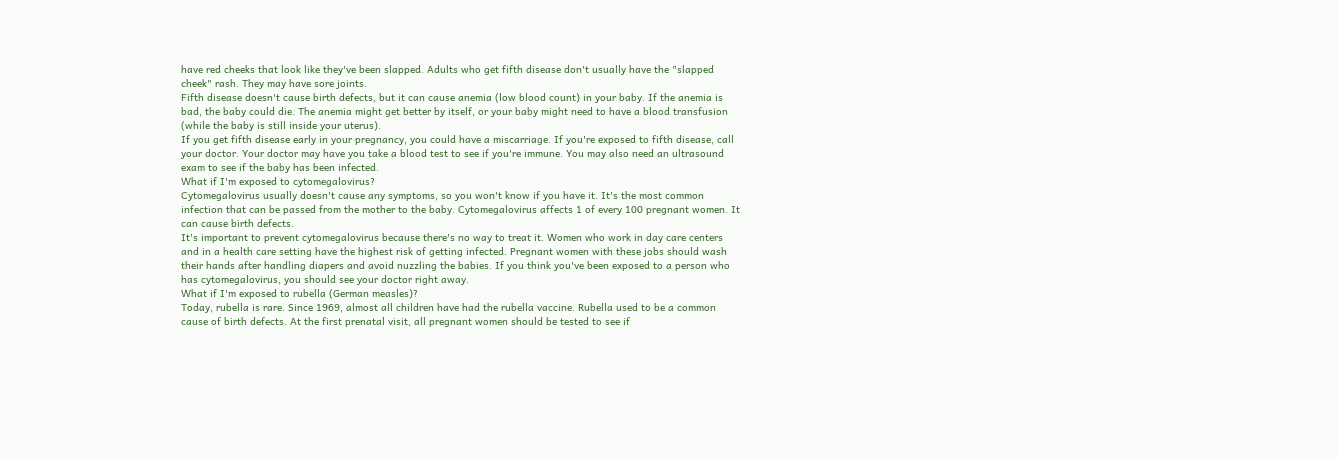have red cheeks that look like they've been slapped. Adults who get fifth disease don't usually have the "slapped cheek" rash. They may have sore joints.
Fifth disease doesn't cause birth defects, but it can cause anemia (low blood count) in your baby. If the anemia is bad, the baby could die. The anemia might get better by itself, or your baby might need to have a blood transfusion (while the baby is still inside your uterus).
If you get fifth disease early in your pregnancy, you could have a miscarriage. If you're exposed to fifth disease, call your doctor. Your doctor may have you take a blood test to see if you're immune. You may also need an ultrasound exam to see if the baby has been infected.
What if I'm exposed to cytomegalovirus?
Cytomegalovirus usually doesn't cause any symptoms, so you won't know if you have it. It's the most common infection that can be passed from the mother to the baby. Cytomegalovirus affects 1 of every 100 pregnant women. It can cause birth defects.
It's important to prevent cytomegalovirus because there's no way to treat it. Women who work in day care centers and in a health care setting have the highest risk of getting infected. Pregnant women with these jobs should wash their hands after handling diapers and avoid nuzzling the babies. If you think you've been exposed to a person who has cytomegalovirus, you should see your doctor right away.
What if I'm exposed to rubella (German measles)?
Today, rubella is rare. Since 1969, almost all children have had the rubella vaccine. Rubella used to be a common cause of birth defects. At the first prenatal visit, all pregnant women should be tested to see if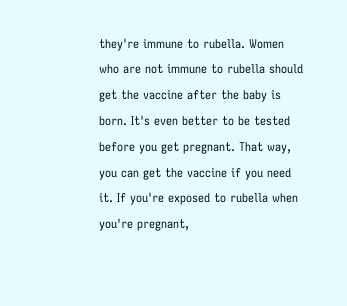they're immune to rubella. Women who are not immune to rubella should get the vaccine after the baby is born. It's even better to be tested before you get pregnant. That way, you can get the vaccine if you need it. If you're exposed to rubella when you're pregnant,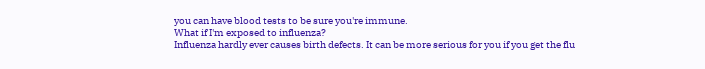you can have blood tests to be sure you're immune.
What if I'm exposed to influenza?
Influenza hardly ever causes birth defects. It can be more serious for you if you get the flu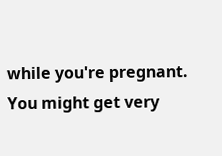while you're pregnant. You might get very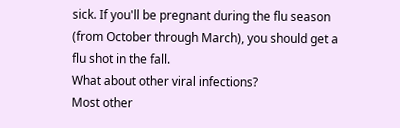sick. If you'll be pregnant during the flu season (from October through March), you should get a flu shot in the fall.
What about other viral infections?
Most other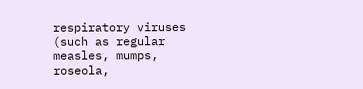respiratory viruses (such as regular measles, mumps, roseola,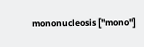mononucleosis ["mono"]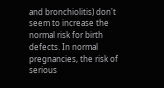and bronchiolitis) don't seem to increase the normal risk for birth defects. In normal pregnancies, the risk of serious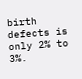birth defects is only 2% to 3%.